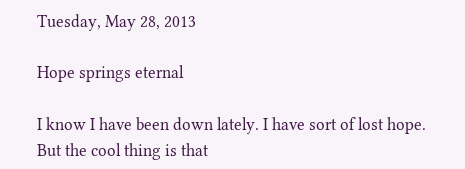Tuesday, May 28, 2013

Hope springs eternal

I know I have been down lately. I have sort of lost hope. But the cool thing is that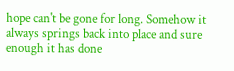hope can't be gone for long. Somehow it always springs back into place and sure enough it has done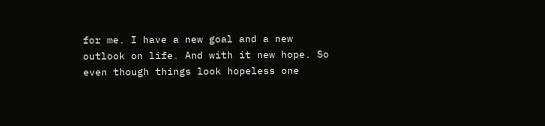for me. I have a new goal and a new outlook on life. And with it new hope. So even though things look hopeless one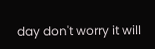day don't worry it will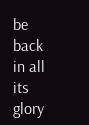be back in all its glory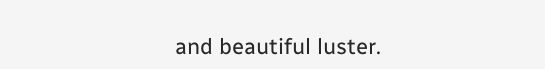and beautiful luster.